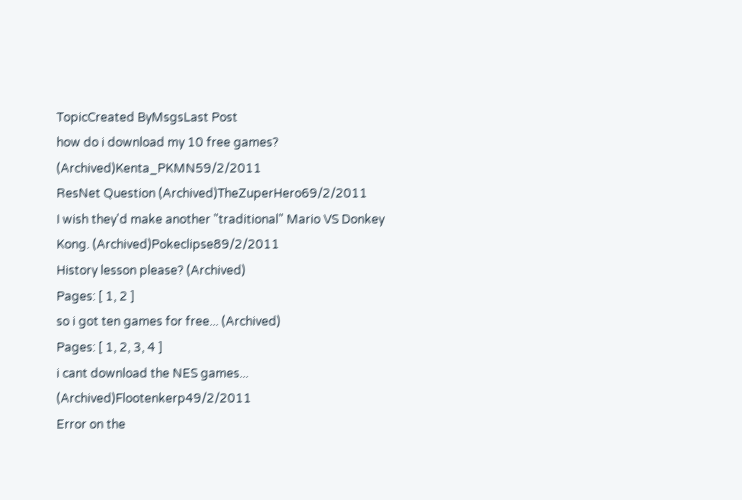TopicCreated ByMsgsLast Post
how do i download my 10 free games? (Archived)Kenta_PKMN59/2/2011
ResNet Question (Archived)TheZuperHero69/2/2011
I wish they'd make another "traditional" Mario VS Donkey Kong. (Archived)Pokeclipse89/2/2011
History lesson please? (Archived)
Pages: [ 1, 2 ]
so i got ten games for free... (Archived)
Pages: [ 1, 2, 3, 4 ]
i cant download the NES games... (Archived)Flootenkerp49/2/2011
Error on the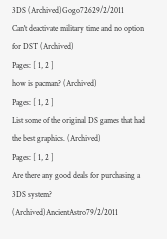3DS (Archived)Gogo72629/2/2011
Can't deactivate military time and no option for DST (Archived)
Pages: [ 1, 2 ]
how is pacman? (Archived)
Pages: [ 1, 2 ]
List some of the original DS games that had the best graphics. (Archived)
Pages: [ 1, 2 ]
Are there any good deals for purchasing a 3DS system? (Archived)AncientAstro79/2/2011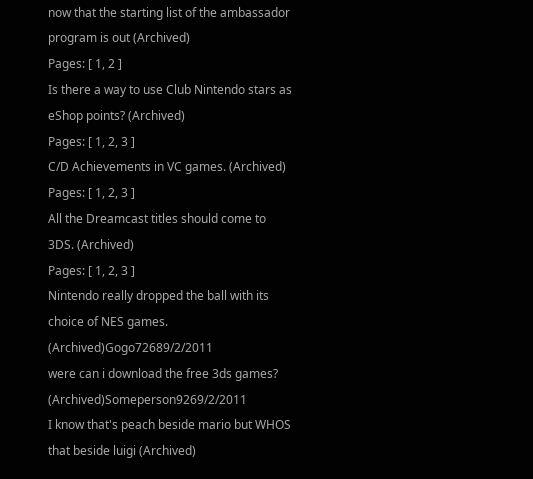now that the starting list of the ambassador program is out (Archived)
Pages: [ 1, 2 ]
Is there a way to use Club Nintendo stars as eShop points? (Archived)
Pages: [ 1, 2, 3 ]
C/D Achievements in VC games. (Archived)
Pages: [ 1, 2, 3 ]
All the Dreamcast titles should come to 3DS. (Archived)
Pages: [ 1, 2, 3 ]
Nintendo really dropped the ball with its choice of NES games. (Archived)Gogo72689/2/2011
were can i download the free 3ds games? (Archived)Someperson9269/2/2011
I know that's peach beside mario but WHOS that beside luigi (Archived)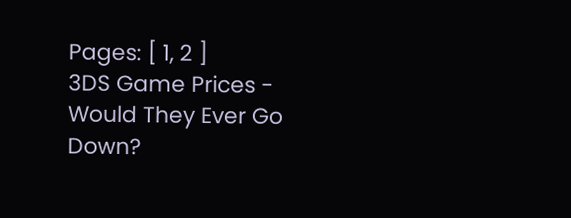Pages: [ 1, 2 ]
3DS Game Prices - Would They Ever Go Down?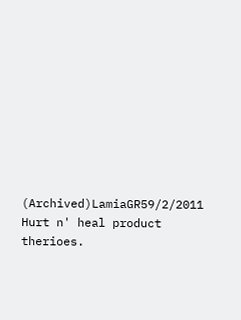(Archived)LamiaGR59/2/2011
Hurt n' heal product therioes.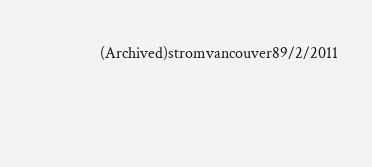(Archived)stromvancouver89/2/2011